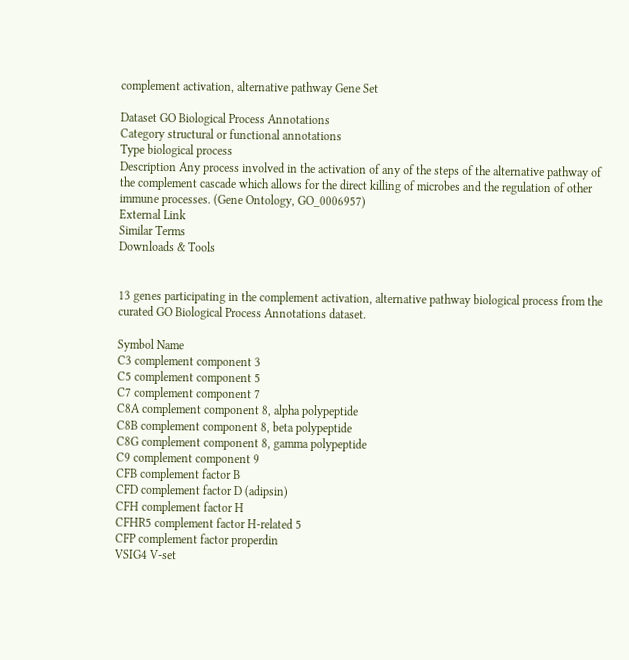complement activation, alternative pathway Gene Set

Dataset GO Biological Process Annotations
Category structural or functional annotations
Type biological process
Description Any process involved in the activation of any of the steps of the alternative pathway of the complement cascade which allows for the direct killing of microbes and the regulation of other immune processes. (Gene Ontology, GO_0006957)
External Link
Similar Terms
Downloads & Tools


13 genes participating in the complement activation, alternative pathway biological process from the curated GO Biological Process Annotations dataset.

Symbol Name
C3 complement component 3
C5 complement component 5
C7 complement component 7
C8A complement component 8, alpha polypeptide
C8B complement component 8, beta polypeptide
C8G complement component 8, gamma polypeptide
C9 complement component 9
CFB complement factor B
CFD complement factor D (adipsin)
CFH complement factor H
CFHR5 complement factor H-related 5
CFP complement factor properdin
VSIG4 V-set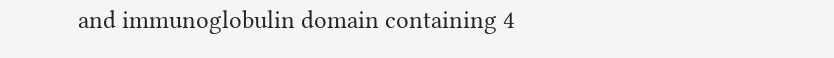and immunoglobulin domain containing 4